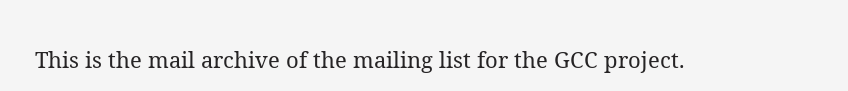This is the mail archive of the mailing list for the GCC project.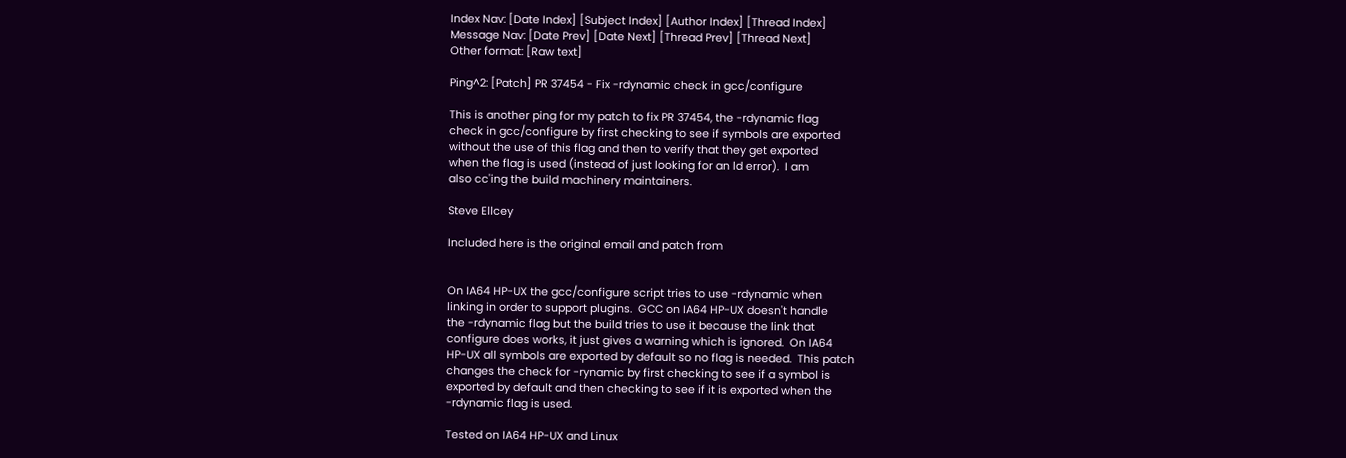Index Nav: [Date Index] [Subject Index] [Author Index] [Thread Index]
Message Nav: [Date Prev] [Date Next] [Thread Prev] [Thread Next]
Other format: [Raw text]

Ping^2: [Patch] PR 37454 - Fix -rdynamic check in gcc/configure

This is another ping for my patch to fix PR 37454, the -rdynamic flag
check in gcc/configure by first checking to see if symbols are exported
without the use of this flag and then to verify that they get exported
when the flag is used (instead of just looking for an ld error).  I am
also cc'ing the build machinery maintainers.

Steve Ellcey

Included here is the original email and patch from


On IA64 HP-UX the gcc/configure script tries to use -rdynamic when
linking in order to support plugins.  GCC on IA64 HP-UX doesn't handle
the -rdynamic flag but the build tries to use it because the link that
configure does works, it just gives a warning which is ignored.  On IA64
HP-UX all symbols are exported by default so no flag is needed.  This patch
changes the check for -rynamic by first checking to see if a symbol is
exported by default and then checking to see if it is exported when the
-rdynamic flag is used.

Tested on IA64 HP-UX and Linux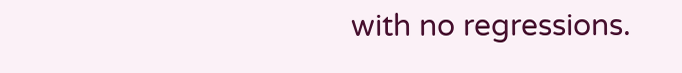with no regressions.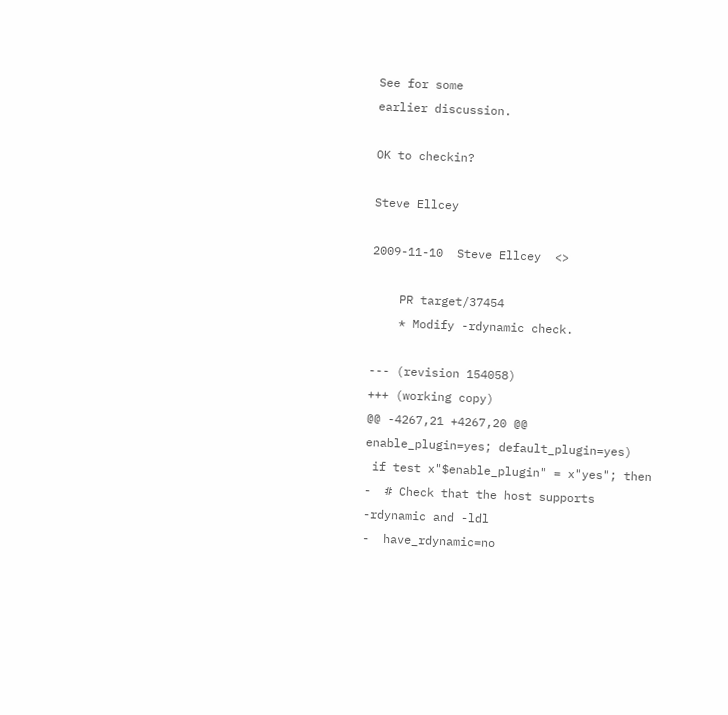See for some
earlier discussion.

OK to checkin?

Steve Ellcey

2009-11-10  Steve Ellcey  <>

    PR target/37454
    * Modify -rdynamic check.

--- (revision 154058)
+++ (working copy)
@@ -4267,21 +4267,20 @@ enable_plugin=yes; default_plugin=yes)
 if test x"$enable_plugin" = x"yes"; then
-  # Check that the host supports -rdynamic and -ldl
-  have_rdynamic=no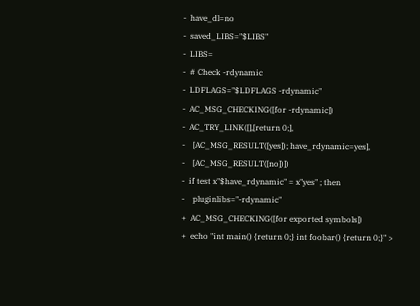-  have_dl=no
-  saved_LIBS="$LIBS"
-  LIBS=
-  # Check -rdynamic
-  LDFLAGS="$LDFLAGS -rdynamic"
-  AC_MSG_CHECKING([for -rdynamic])
-  AC_TRY_LINK([],[return 0;],
-    [AC_MSG_RESULT([yes]); have_rdynamic=yes],
-    [AC_MSG_RESULT([no])])
-  if test x"$have_rdynamic" = x"yes" ; then
-    pluginlibs="-rdynamic"
+  AC_MSG_CHECKING([for exported symbols])
+  echo "int main() {return 0;} int foobar() {return 0;}" >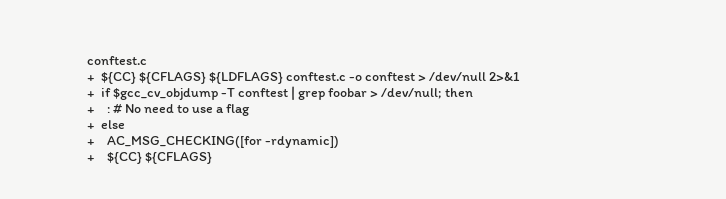conftest.c
+  ${CC} ${CFLAGS} ${LDFLAGS} conftest.c -o conftest > /dev/null 2>&1
+  if $gcc_cv_objdump -T conftest | grep foobar > /dev/null; then
+    : # No need to use a flag
+  else
+    AC_MSG_CHECKING([for -rdynamic])
+    ${CC} ${CFLAGS}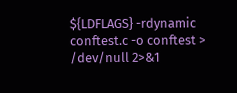${LDFLAGS} -rdynamic conftest.c -o conftest > /dev/null 2>&1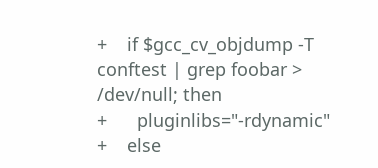+    if $gcc_cv_objdump -T conftest | grep foobar > /dev/null; then
+      pluginlibs="-rdynamic"
+    else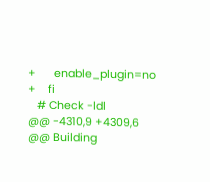+      enable_plugin=no
+    fi
   # Check -ldl
@@ -4310,9 +4309,6 @@ Building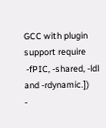GCC with plugin support require
 -fPIC, -shared, -ldl and -rdynamic.])
-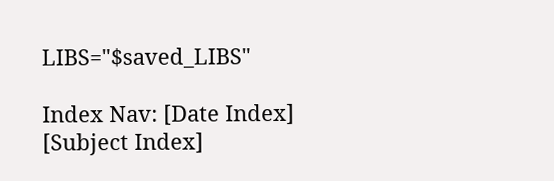LIBS="$saved_LIBS"

Index Nav: [Date Index] [Subject Index]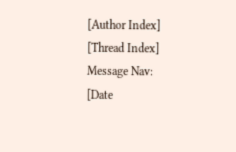[Author Index] [Thread Index]
Message Nav: [Date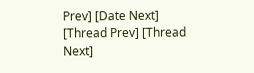Prev] [Date Next] [Thread Prev] [Thread Next]